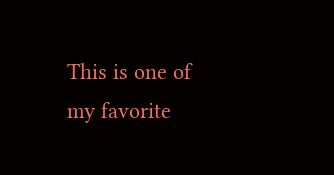This is one of my favorite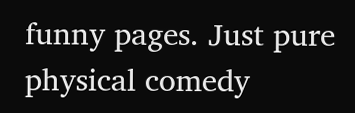funny pages. Just pure physical comedy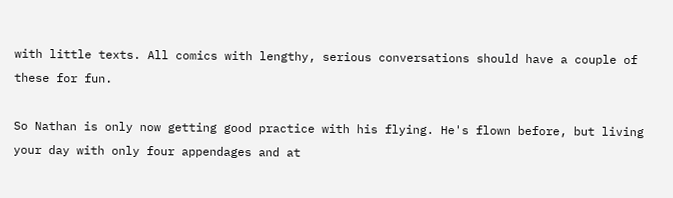with little texts. All comics with lengthy, serious conversations should have a couple of these for fun.

So Nathan is only now getting good practice with his flying. He's flown before, but living your day with only four appendages and at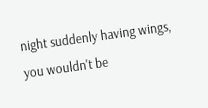night suddenly having wings, you wouldn't be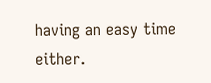having an easy time either.